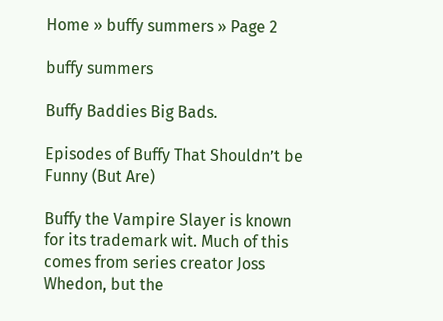Home » buffy summers » Page 2

buffy summers

Buffy Baddies Big Bads.

Episodes of Buffy That Shouldn’t be Funny (But Are)

Buffy the Vampire Slayer is known for its trademark wit. Much of this comes from series creator Joss Whedon, but the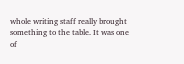whole writing staff really brought something to the table. It was one of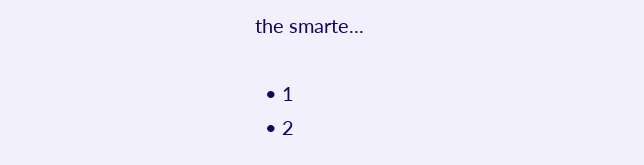the smarte...

  • 1
  • 2